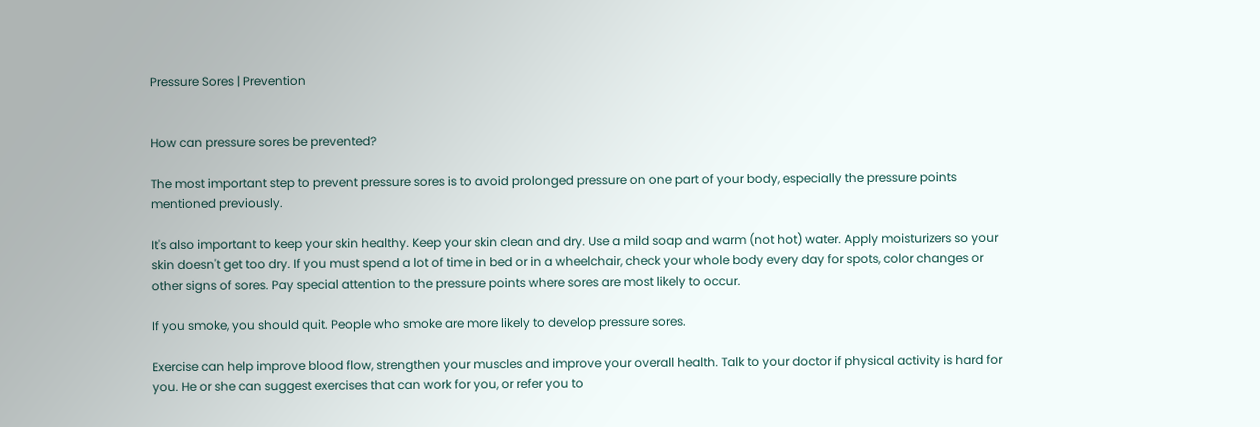Pressure Sores | Prevention


How can pressure sores be prevented?

The most important step to prevent pressure sores is to avoid prolonged pressure on one part of your body, especially the pressure points mentioned previously.

It's also important to keep your skin healthy. Keep your skin clean and dry. Use a mild soap and warm (not hot) water. Apply moisturizers so your skin doesn't get too dry. If you must spend a lot of time in bed or in a wheelchair, check your whole body every day for spots, color changes or other signs of sores. Pay special attention to the pressure points where sores are most likely to occur.

If you smoke, you should quit. People who smoke are more likely to develop pressure sores.

Exercise can help improve blood flow, strengthen your muscles and improve your overall health. Talk to your doctor if physical activity is hard for you. He or she can suggest exercises that can work for you, or refer you to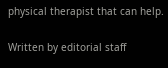physical therapist that can help.

Written by editorial staff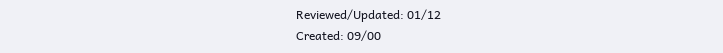Reviewed/Updated: 01/12
Created: 09/00